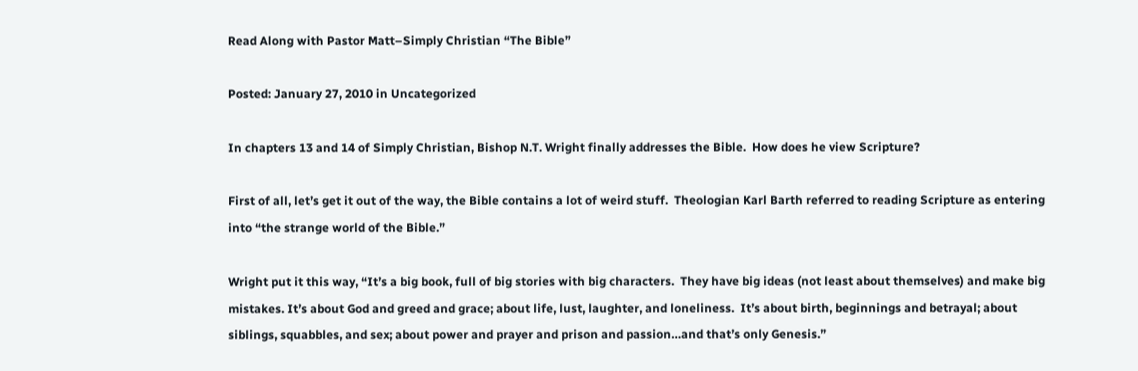Read Along with Pastor Matt–Simply Christian “The Bible”

Posted: January 27, 2010 in Uncategorized

In chapters 13 and 14 of Simply Christian, Bishop N.T. Wright finally addresses the Bible.  How does he view Scripture?

First of all, let’s get it out of the way, the Bible contains a lot of weird stuff.  Theologian Karl Barth referred to reading Scripture as entering into “the strange world of the Bible.”

Wright put it this way, “It’s a big book, full of big stories with big characters.  They have big ideas (not least about themselves) and make big mistakes. It’s about God and greed and grace; about life, lust, laughter, and loneliness.  It’s about birth, beginnings and betrayal; about siblings, squabbles, and sex; about power and prayer and prison and passion…and that’s only Genesis.”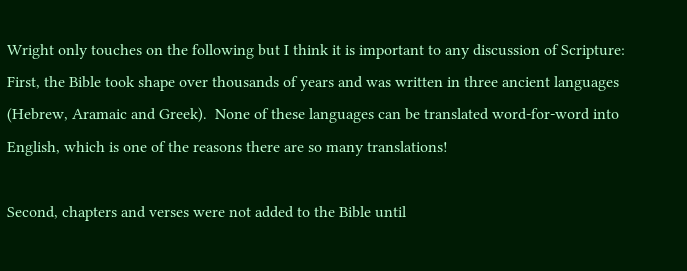Wright only touches on the following but I think it is important to any discussion of Scripture: First, the Bible took shape over thousands of years and was written in three ancient languages (Hebrew, Aramaic and Greek).  None of these languages can be translated word-for-word into English, which is one of the reasons there are so many translations!

Second, chapters and verses were not added to the Bible until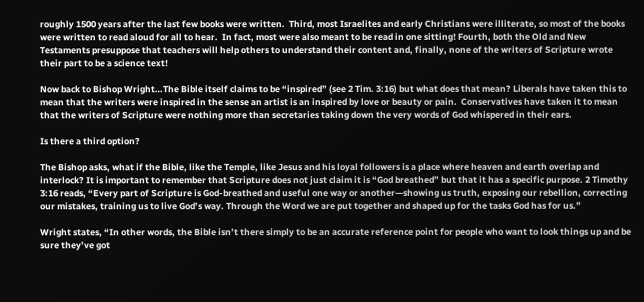roughly 1500 years after the last few books were written.  Third, most Israelites and early Christians were illiterate, so most of the books were written to read aloud for all to hear.  In fact, most were also meant to be read in one sitting! Fourth, both the Old and New Testaments presuppose that teachers will help others to understand their content and, finally, none of the writers of Scripture wrote their part to be a science text!

Now back to Bishop Wright…The Bible itself claims to be “inspired” (see 2 Tim. 3:16) but what does that mean? Liberals have taken this to mean that the writers were inspired in the sense an artist is an inspired by love or beauty or pain.  Conservatives have taken it to mean that the writers of Scripture were nothing more than secretaries taking down the very words of God whispered in their ears.

Is there a third option?

The Bishop asks, what if the Bible, like the Temple, like Jesus and his loyal followers is a place where heaven and earth overlap and interlock? It is important to remember that Scripture does not just claim it is “God breathed” but that it has a specific purpose. 2 Timothy 3:16 reads, “Every part of Scripture is God-breathed and useful one way or another—showing us truth, exposing our rebellion, correcting our mistakes, training us to live God’s way. Through the Word we are put together and shaped up for the tasks God has for us.”

Wright states, “In other words, the Bible isn’t there simply to be an accurate reference point for people who want to look things up and be sure they’ve got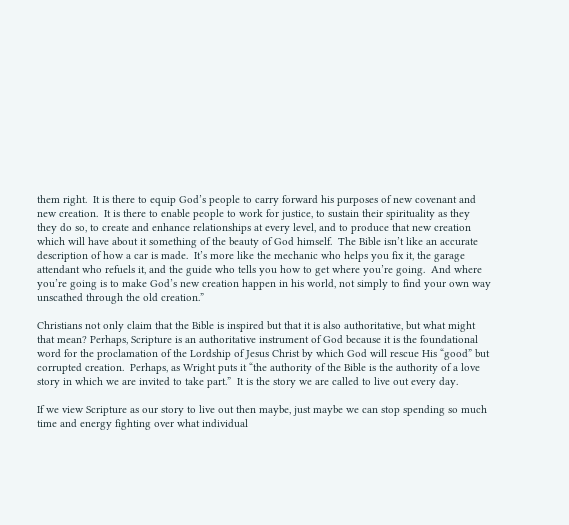them right.  It is there to equip God’s people to carry forward his purposes of new covenant and new creation.  It is there to enable people to work for justice, to sustain their spirituality as they they do so, to create and enhance relationships at every level, and to produce that new creation which will have about it something of the beauty of God himself.  The Bible isn’t like an accurate description of how a car is made.  It’s more like the mechanic who helps you fix it, the garage attendant who refuels it, and the guide who tells you how to get where you’re going.  And where you’re going is to make God’s new creation happen in his world, not simply to find your own way unscathed through the old creation.”

Christians not only claim that the Bible is inspired but that it is also authoritative, but what might that mean? Perhaps, Scripture is an authoritative instrument of God because it is the foundational word for the proclamation of the Lordship of Jesus Christ by which God will rescue His “good” but corrupted creation.  Perhaps, as Wright puts it “the authority of the Bible is the authority of a love story in which we are invited to take part.”  It is the story we are called to live out every day.

If we view Scripture as our story to live out then maybe, just maybe we can stop spending so much time and energy fighting over what individual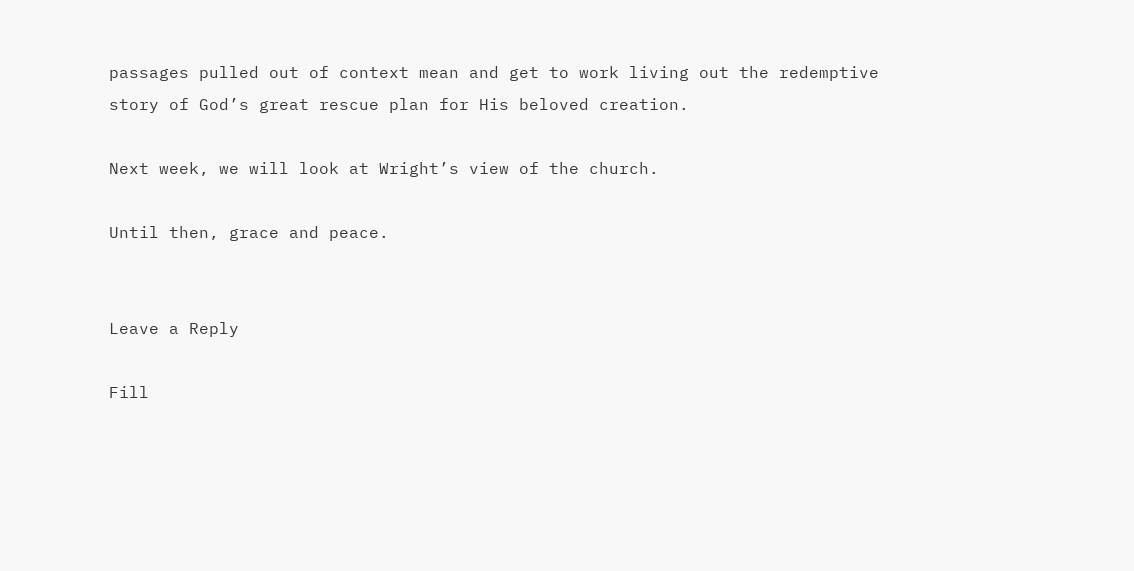passages pulled out of context mean and get to work living out the redemptive story of God’s great rescue plan for His beloved creation.

Next week, we will look at Wright’s view of the church.

Until then, grace and peace.


Leave a Reply

Fill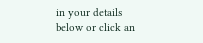in your details below or click an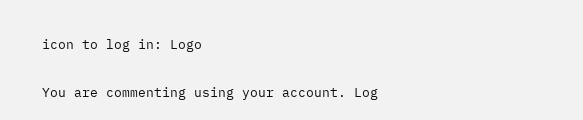icon to log in: Logo

You are commenting using your account. Log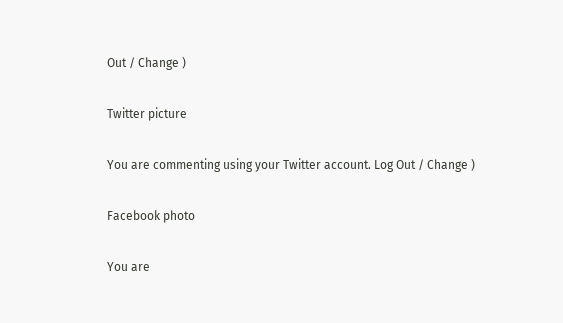Out / Change )

Twitter picture

You are commenting using your Twitter account. Log Out / Change )

Facebook photo

You are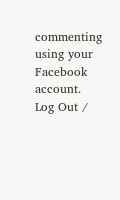commenting using your Facebook account. Log Out /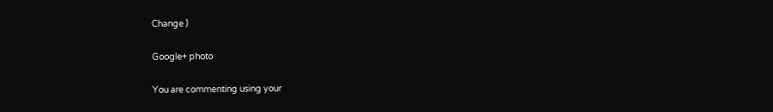Change )

Google+ photo

You are commenting using your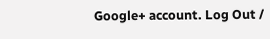Google+ account. Log Out /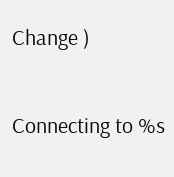Change )

Connecting to %s